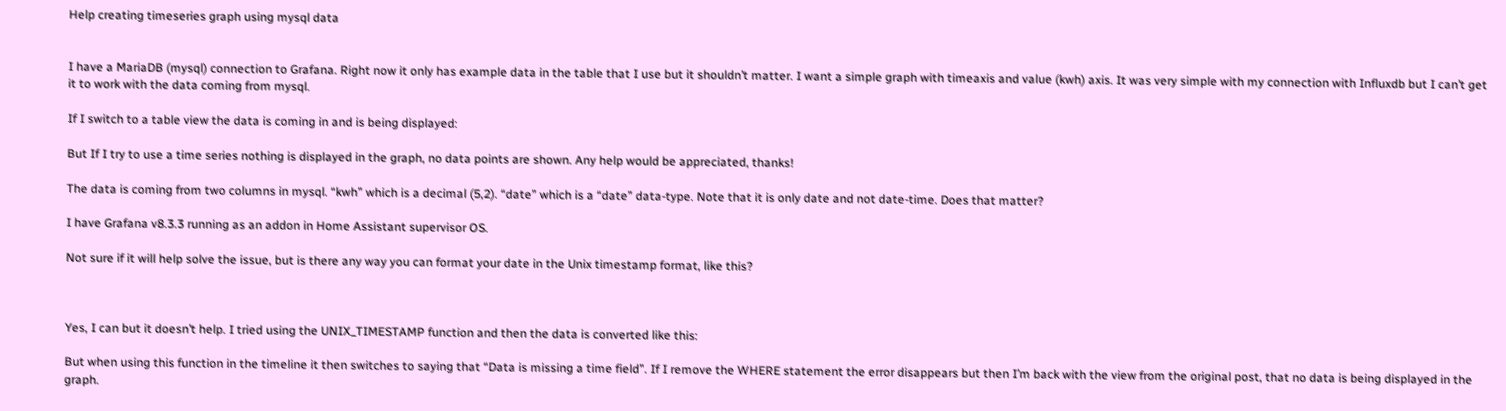Help creating timeseries graph using mysql data


I have a MariaDB (mysql) connection to Grafana. Right now it only has example data in the table that I use but it shouldn’t matter. I want a simple graph with timeaxis and value (kwh) axis. It was very simple with my connection with Influxdb but I can’t get it to work with the data coming from mysql.

If I switch to a table view the data is coming in and is being displayed:

But If I try to use a time series nothing is displayed in the graph, no data points are shown. Any help would be appreciated, thanks!

The data is coming from two columns in mysql. “kwh” which is a decimal (5,2). “date” which is a “date” data-type. Note that it is only date and not date-time. Does that matter?

I have Grafana v8.3.3 running as an addon in Home Assistant supervisor OS.

Not sure if it will help solve the issue, but is there any way you can format your date in the Unix timestamp format, like this?



Yes, I can but it doesn’t help. I tried using the UNIX_TIMESTAMP function and then the data is converted like this:

But when using this function in the timeline it then switches to saying that “Data is missing a time field”. If I remove the WHERE statement the error disappears but then I’m back with the view from the original post, that no data is being displayed in the graph.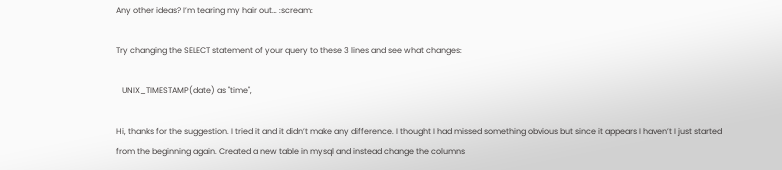Any other ideas? I’m tearing my hair out… :scream:

Try changing the SELECT statement of your query to these 3 lines and see what changes:

   UNIX_TIMESTAMP(date) as "time",

Hi, thanks for the suggestion. I tried it and it didn’t make any difference. I thought I had missed something obvious but since it appears I haven’t I just started from the beginning again. Created a new table in mysql and instead change the columns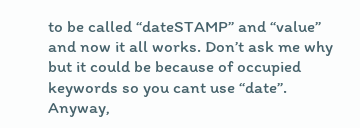to be called “dateSTAMP” and “value” and now it all works. Don’t ask me why but it could be because of occupied keywords so you cant use “date”. Anyway,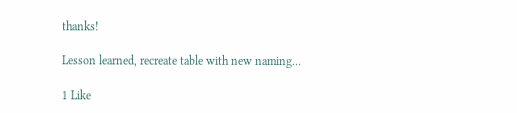thanks!

Lesson learned, recreate table with new naming…

1 Like